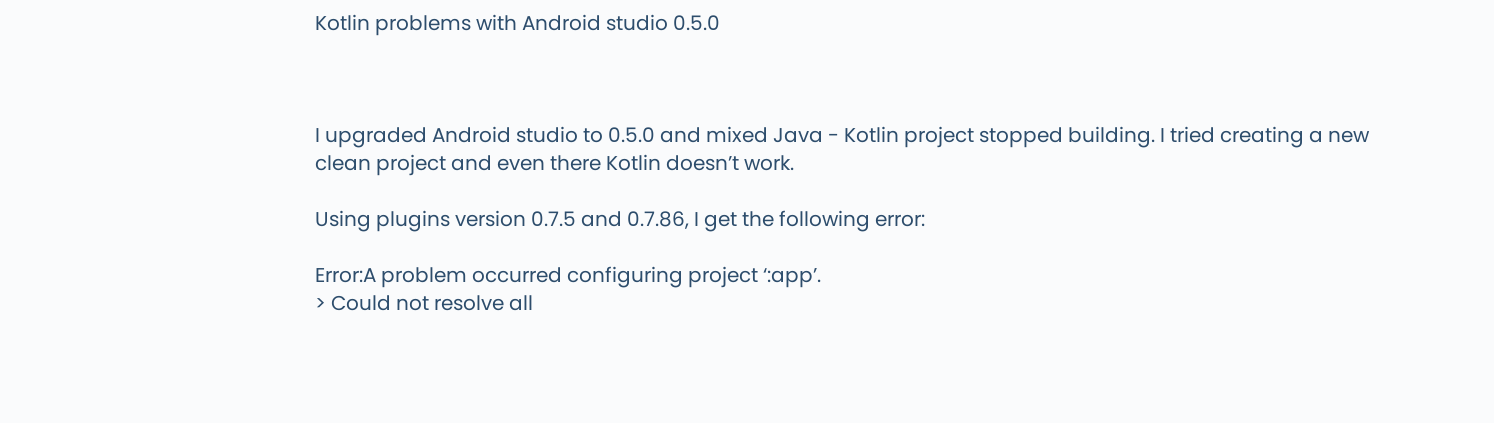Kotlin problems with Android studio 0.5.0



I upgraded Android studio to 0.5.0 and mixed Java - Kotlin project stopped building. I tried creating a new clean project and even there Kotlin doesn’t work.

Using plugins version 0.7.5 and 0.7.86, I get the following error:

Error:A problem occurred configuring project ‘:app’.
> Could not resolve all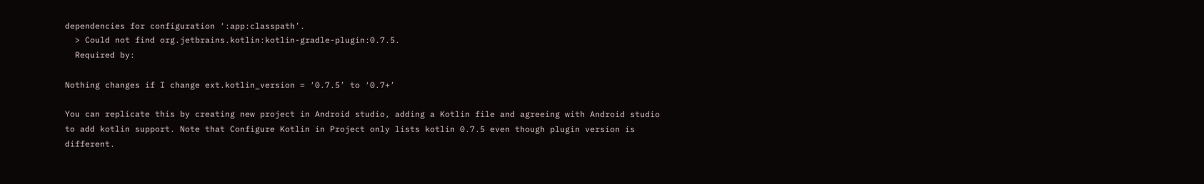dependencies for configuration ‘:app:classpath’.
  > Could not find org.jetbrains.kotlin:kotlin-gradle-plugin:0.7.5.
  Required by:

Nothing changes if I change ext.kotlin_version = ‘0.7.5’ to ‘0.7+’

You can replicate this by creating new project in Android studio, adding a Kotlin file and agreeing with Android studio to add kotlin support. Note that Configure Kotlin in Project only lists kotlin 0.7.5 even though plugin version is different.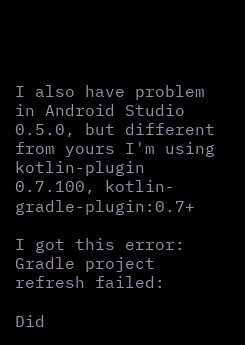I also have problem in Android Studio 0.5.0, but different from yours I'm using kotlin-plugin 0.7.100, kotlin-gradle-plugin:0.7+

I got this error:
Gradle project refresh failed:

Did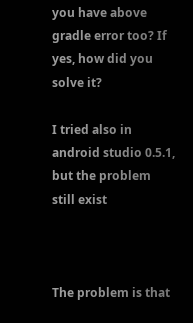you have above gradle error too? If yes, how did you solve it?

I tried also in android studio 0.5.1, but the problem still exist



The problem is that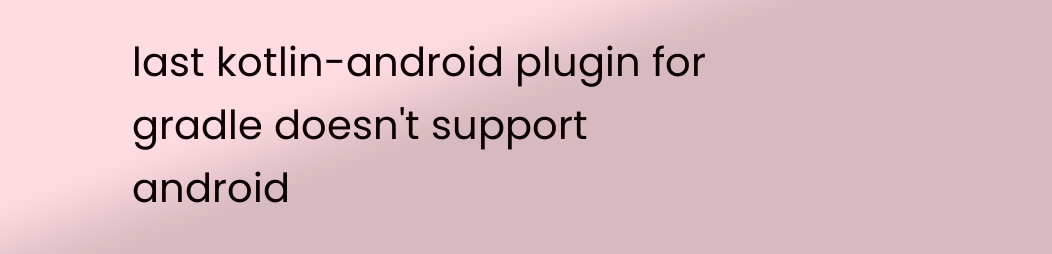last kotlin-android plugin for gradle doesn't support android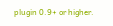plugin 0.9+ or higher.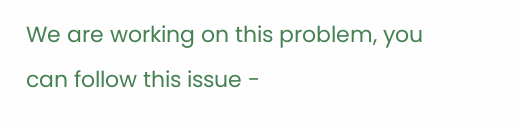We are working on this problem, you can follow this issue -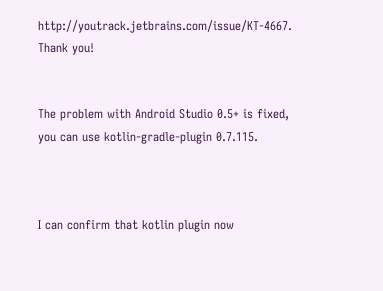http://youtrack.jetbrains.com/issue/KT-4667. Thank you!


The problem with Android Studio 0.5+ is fixed, you can use kotlin-gradle-plugin 0.7.115.



I can confirm that kotlin plugin now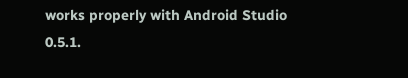works properly with Android Studio 0.5.1.